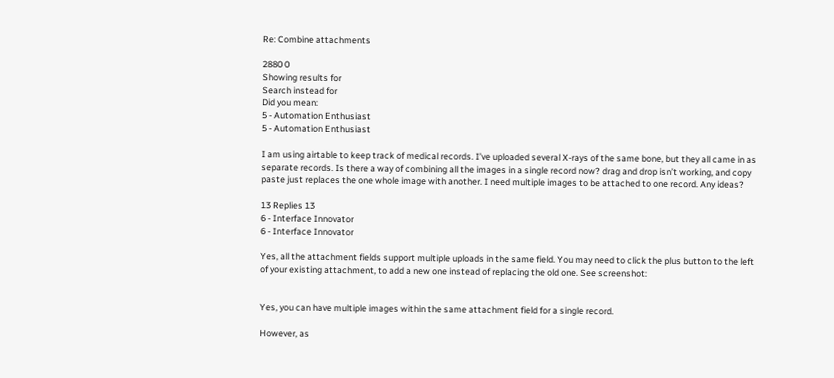Re: Combine attachments

2880 0
Showing results for
Search instead for
Did you mean:
5 - Automation Enthusiast
5 - Automation Enthusiast

I am using airtable to keep track of medical records. I’ve uploaded several X-rays of the same bone, but they all came in as separate records. Is there a way of combining all the images in a single record now? drag and drop isn’t working, and copy paste just replaces the one whole image with another. I need multiple images to be attached to one record. Any ideas?

13 Replies 13
6 - Interface Innovator
6 - Interface Innovator

Yes, all the attachment fields support multiple uploads in the same field. You may need to click the plus button to the left of your existing attachment, to add a new one instead of replacing the old one. See screenshot:


Yes, you can have multiple images within the same attachment field for a single record.

However, as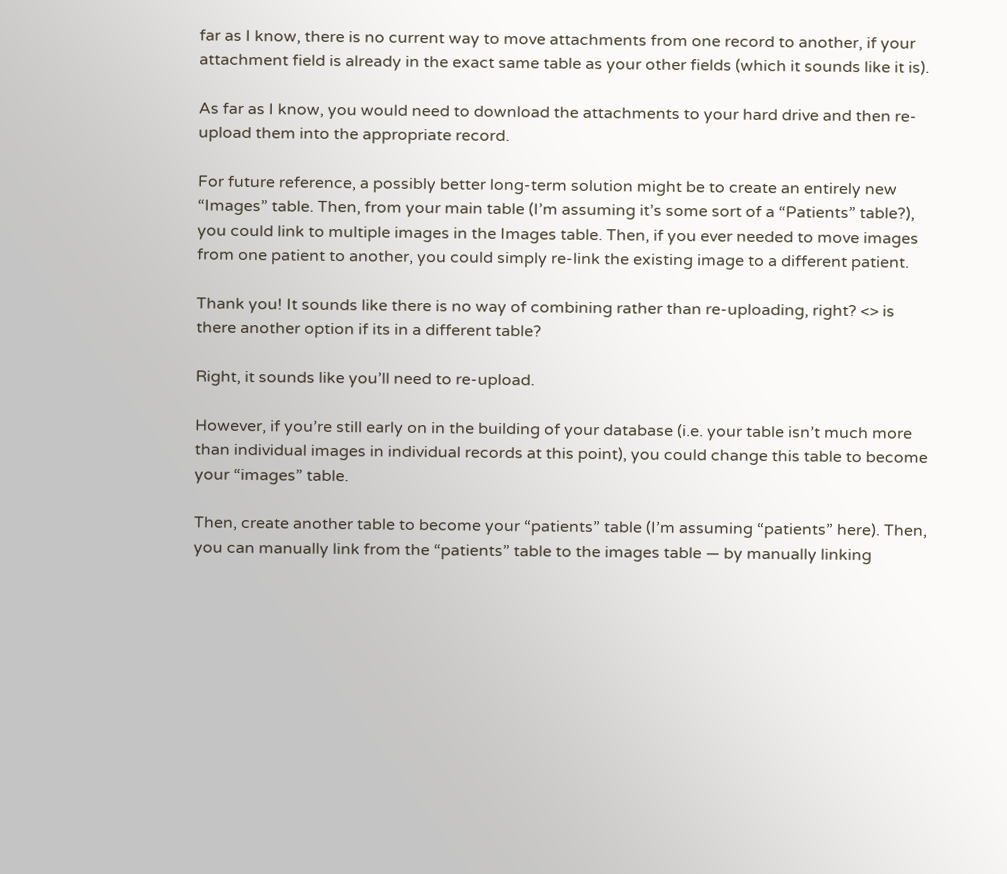far as I know, there is no current way to move attachments from one record to another, if your attachment field is already in the exact same table as your other fields (which it sounds like it is).

As far as I know, you would need to download the attachments to your hard drive and then re-upload them into the appropriate record.

For future reference, a possibly better long-term solution might be to create an entirely new “Images” table. Then, from your main table (I’m assuming it’s some sort of a “Patients” table?), you could link to multiple images in the Images table. Then, if you ever needed to move images from one patient to another, you could simply re-link the existing image to a different patient.

Thank you! It sounds like there is no way of combining rather than re-uploading, right? <> is there another option if its in a different table?

Right, it sounds like you’ll need to re-upload.

However, if you’re still early on in the building of your database (i.e. your table isn’t much more than individual images in individual records at this point), you could change this table to become your “images” table.

Then, create another table to become your “patients” table (I’m assuming “patients” here). Then, you can manually link from the “patients” table to the images table — by manually linking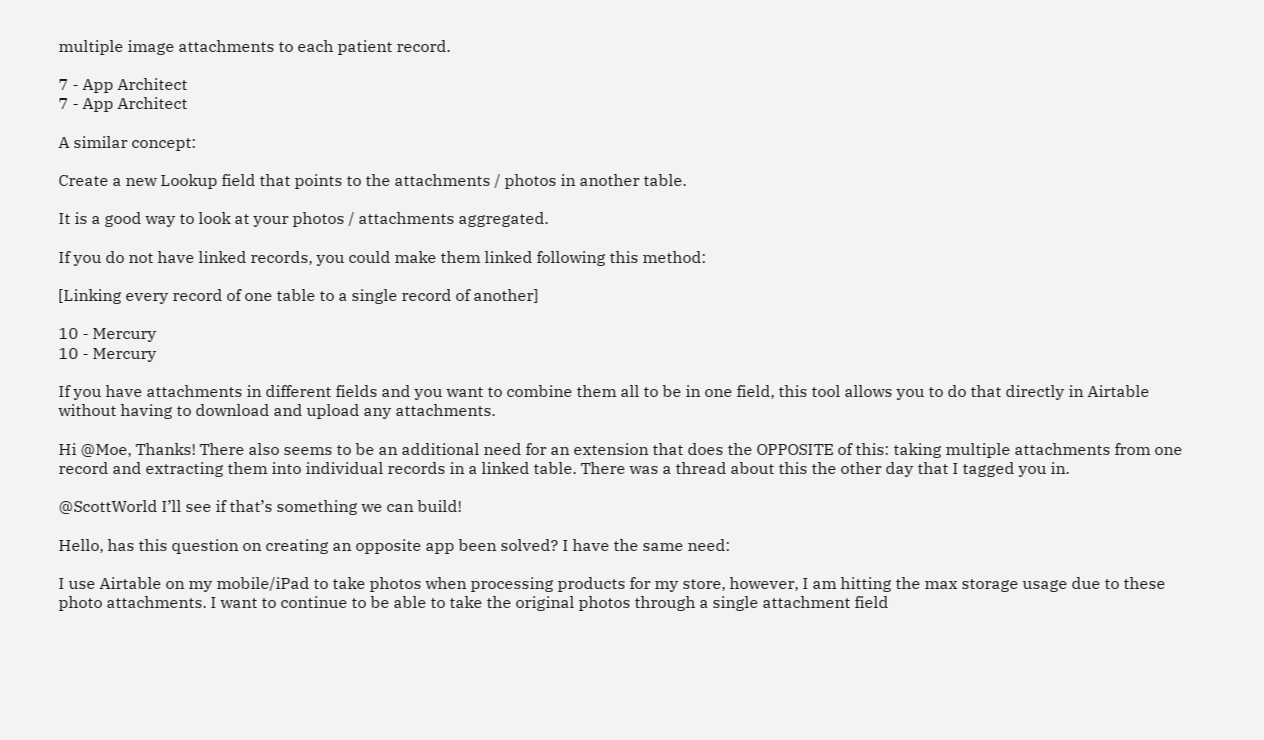multiple image attachments to each patient record.

7 - App Architect
7 - App Architect

A similar concept:

Create a new Lookup field that points to the attachments / photos in another table.

It is a good way to look at your photos / attachments aggregated.

If you do not have linked records, you could make them linked following this method:

[Linking every record of one table to a single record of another]

10 - Mercury
10 - Mercury

If you have attachments in different fields and you want to combine them all to be in one field, this tool allows you to do that directly in Airtable without having to download and upload any attachments.

Hi @Moe, Thanks! There also seems to be an additional need for an extension that does the OPPOSITE of this: taking multiple attachments from one record and extracting them into individual records in a linked table. There was a thread about this the other day that I tagged you in.

@ScottWorld I’ll see if that’s something we can build!

Hello, has this question on creating an opposite app been solved? I have the same need:

I use Airtable on my mobile/iPad to take photos when processing products for my store, however, I am hitting the max storage usage due to these photo attachments. I want to continue to be able to take the original photos through a single attachment field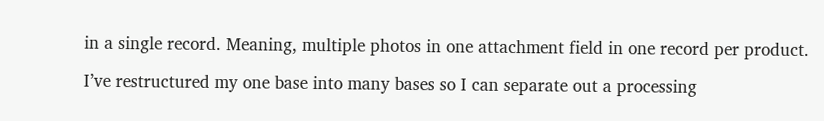in a single record. Meaning, multiple photos in one attachment field in one record per product.

I’ve restructured my one base into many bases so I can separate out a processing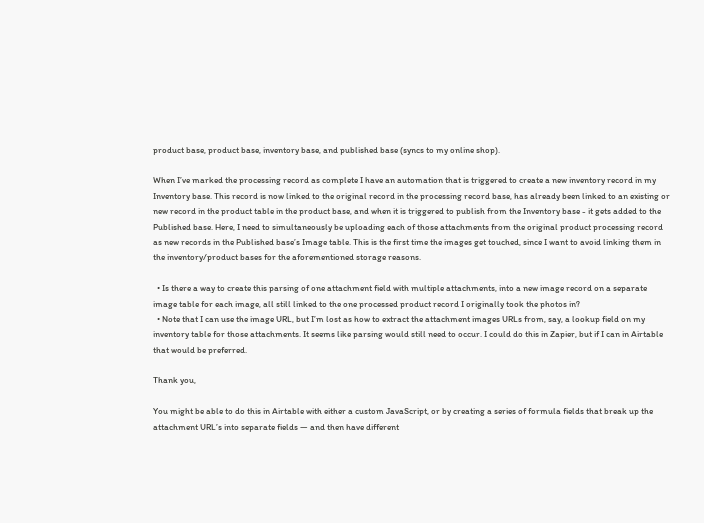product base, product base, inventory base, and published base (syncs to my online shop).

When I’ve marked the processing record as complete I have an automation that is triggered to create a new inventory record in my Inventory base. This record is now linked to the original record in the processing record base, has already been linked to an existing or new record in the product table in the product base, and when it is triggered to publish from the Inventory base - it gets added to the Published base. Here, I need to simultaneously be uploading each of those attachments from the original product processing record as new records in the Published base’s Image table. This is the first time the images get touched, since I want to avoid linking them in the inventory/product bases for the aforementioned storage reasons.

  • Is there a way to create this parsing of one attachment field with multiple attachments, into a new image record on a separate image table for each image, all still linked to the one processed product record I originally took the photos in?
  • Note that I can use the image URL, but I’m lost as how to extract the attachment images URLs from, say, a lookup field on my inventory table for those attachments. It seems like parsing would still need to occur. I could do this in Zapier, but if I can in Airtable that would be preferred.

Thank you,

You might be able to do this in Airtable with either a custom JavaScript, or by creating a series of formula fields that break up the attachment URL’s into separate fields — and then have different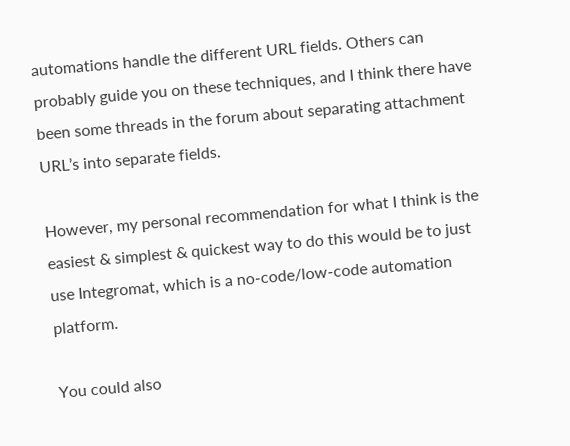automations handle the different URL fields. Others can probably guide you on these techniques, and I think there have been some threads in the forum about separating attachment URL’s into separate fields.

However, my personal recommendation for what I think is the easiest & simplest & quickest way to do this would be to just use Integromat, which is a no-code/low-code automation platform.

You could also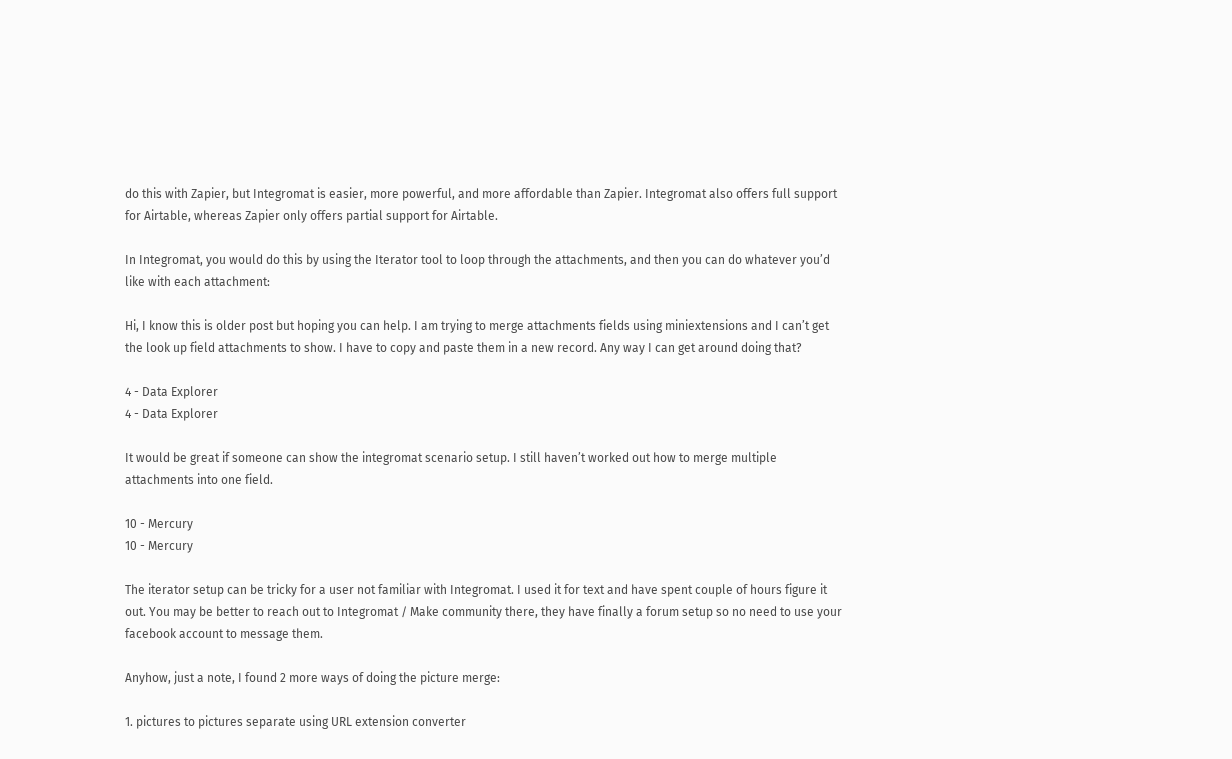do this with Zapier, but Integromat is easier, more powerful, and more affordable than Zapier. Integromat also offers full support for Airtable, whereas Zapier only offers partial support for Airtable.

In Integromat, you would do this by using the Iterator tool to loop through the attachments, and then you can do whatever you’d like with each attachment:

Hi, I know this is older post but hoping you can help. I am trying to merge attachments fields using miniextensions and I can’t get the look up field attachments to show. I have to copy and paste them in a new record. Any way I can get around doing that?

4 - Data Explorer
4 - Data Explorer

It would be great if someone can show the integromat scenario setup. I still haven’t worked out how to merge multiple attachments into one field.

10 - Mercury
10 - Mercury

The iterator setup can be tricky for a user not familiar with Integromat. I used it for text and have spent couple of hours figure it out. You may be better to reach out to Integromat / Make community there, they have finally a forum setup so no need to use your facebook account to message them.

Anyhow, just a note, I found 2 more ways of doing the picture merge:

1. pictures to pictures separate using URL extension converter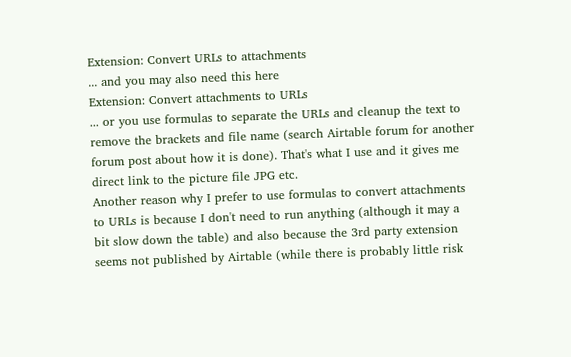Extension: Convert URLs to attachments
... and you may also need this here
Extension: Convert attachments to URLs
... or you use formulas to separate the URLs and cleanup the text to remove the brackets and file name (search Airtable forum for another forum post about how it is done). That's what I use and it gives me direct link to the picture file JPG etc.
Another reason why I prefer to use formulas to convert attachments to URLs is because I don't need to run anything (although it may a bit slow down the table) and also because the 3rd party extension seems not published by Airtable (while there is probably little risk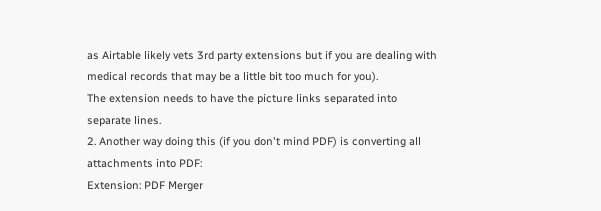as Airtable likely vets 3rd party extensions but if you are dealing with medical records that may be a little bit too much for you).
The extension needs to have the picture links separated into separate lines.
2. Another way doing this (if you don't mind PDF) is converting all attachments into PDF:
Extension: PDF Merger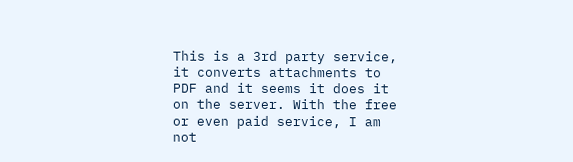This is a 3rd party service, it converts attachments to PDF and it seems it does it on the server. With the free or even paid service, I am not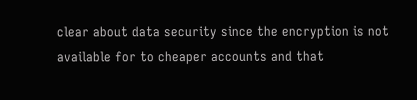clear about data security since the encryption is not available for to cheaper accounts and that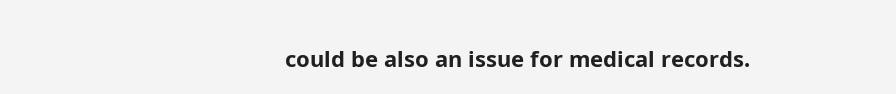could be also an issue for medical records.